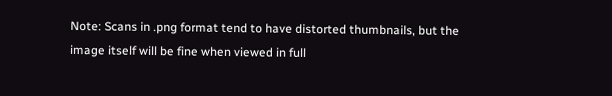Note: Scans in .png format tend to have distorted thumbnails, but the image itself will be fine when viewed in full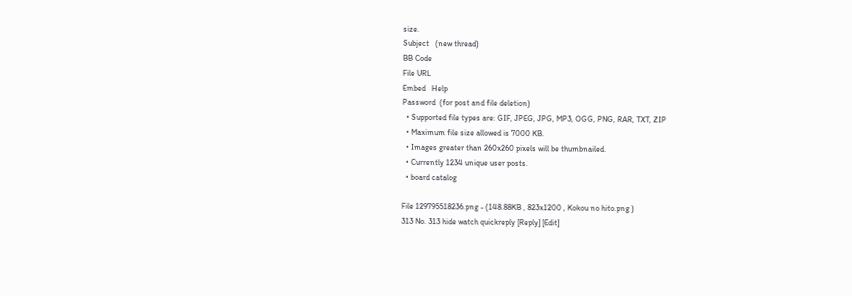size.
Subject   (new thread)
BB Code
File URL
Embed   Help
Password  (for post and file deletion)
  • Supported file types are: GIF, JPEG, JPG, MP3, OGG, PNG, RAR, TXT, ZIP
  • Maximum file size allowed is 7000 KB.
  • Images greater than 260x260 pixels will be thumbnailed.
  • Currently 1234 unique user posts.
  • board catalog

File 129795518236.png - (148.88KB , 823x1200 , Kokou no hito.png )
313 No. 313 hide watch quickreply [Reply] [Edit]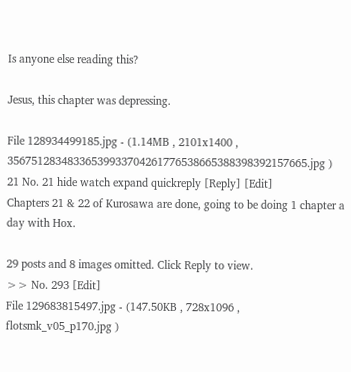Is anyone else reading this?

Jesus, this chapter was depressing.

File 128934499185.jpg - (1.14MB , 2101x1400 , 35675128348336539933704261776538665388398392157665.jpg )
21 No. 21 hide watch expand quickreply [Reply] [Edit]
Chapters 21 & 22 of Kurosawa are done, going to be doing 1 chapter a day with Hox.

29 posts and 8 images omitted. Click Reply to view.
>> No. 293 [Edit]
File 129683815497.jpg - (147.50KB , 728x1096 , flotsmk_v05_p170.jpg )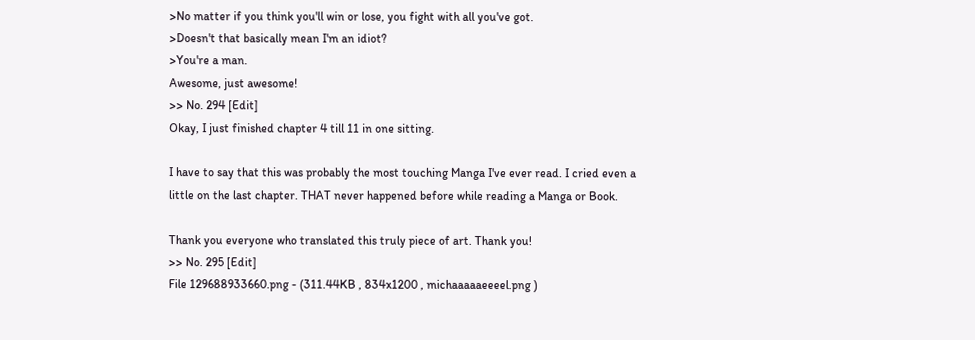>No matter if you think you'll win or lose, you fight with all you've got.
>Doesn't that basically mean I'm an idiot?
>You're a man.
Awesome, just awesome!
>> No. 294 [Edit]
Okay, I just finished chapter 4 till 11 in one sitting.

I have to say that this was probably the most touching Manga I've ever read. I cried even a little on the last chapter. THAT never happened before while reading a Manga or Book.

Thank you everyone who translated this truly piece of art. Thank you!
>> No. 295 [Edit]
File 129688933660.png - (311.44KB , 834x1200 , michaaaaaeeeel.png )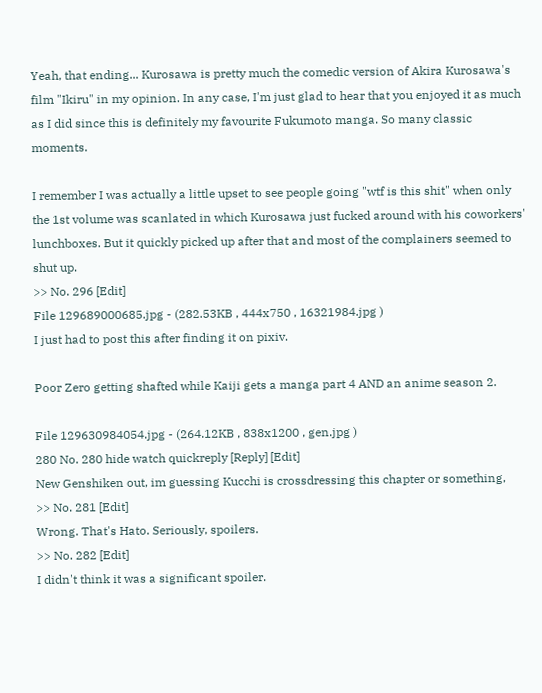Yeah, that ending... Kurosawa is pretty much the comedic version of Akira Kurosawa's film "Ikiru" in my opinion. In any case, I'm just glad to hear that you enjoyed it as much as I did since this is definitely my favourite Fukumoto manga. So many classic moments.

I remember I was actually a little upset to see people going "wtf is this shit" when only the 1st volume was scanlated in which Kurosawa just fucked around with his coworkers' lunchboxes. But it quickly picked up after that and most of the complainers seemed to shut up.
>> No. 296 [Edit]
File 129689000685.jpg - (282.53KB , 444x750 , 16321984.jpg )
I just had to post this after finding it on pixiv.

Poor Zero getting shafted while Kaiji gets a manga part 4 AND an anime season 2.

File 129630984054.jpg - (264.12KB , 838x1200 , gen.jpg )
280 No. 280 hide watch quickreply [Reply] [Edit]
New Genshiken out, im guessing Kucchi is crossdressing this chapter or something,
>> No. 281 [Edit]
Wrong. That's Hato. Seriously, spoilers.
>> No. 282 [Edit]
I didn't think it was a significant spoiler.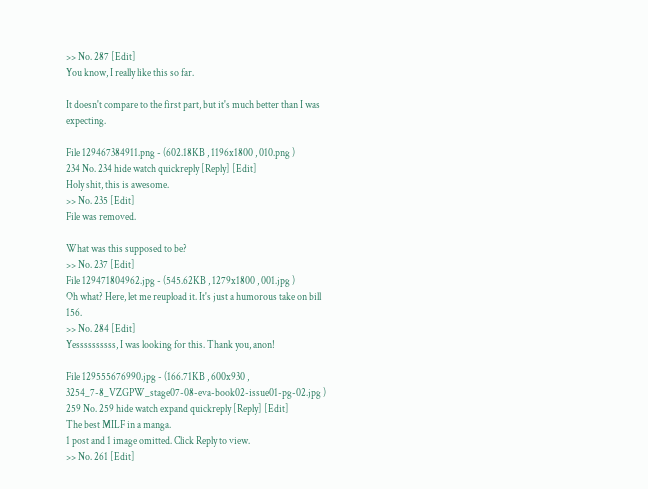>> No. 287 [Edit]
You know, I really like this so far.

It doesn't compare to the first part, but it's much better than I was expecting.

File 129467384911.png - (602.18KB , 1196x1800 , 010.png )
234 No. 234 hide watch quickreply [Reply] [Edit]
Holy shit, this is awesome.
>> No. 235 [Edit]
File was removed.

What was this supposed to be?
>> No. 237 [Edit]
File 129471804962.jpg - (545.62KB , 1279x1800 , 001.jpg )
Oh what? Here, let me reupload it. It's just a humorous take on bill 156.
>> No. 284 [Edit]
Yessssssssss, I was looking for this. Thank you, anon!

File 129555676990.jpg - (166.71KB , 600x930 , 3254_7-8_VZGPW_stage07-08-eva-book02-issue01-pg-02.jpg )
259 No. 259 hide watch expand quickreply [Reply] [Edit]
The best MILF in a manga.
1 post and 1 image omitted. Click Reply to view.
>> No. 261 [Edit]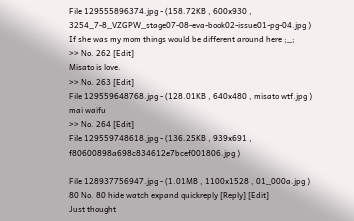File 129555896374.jpg - (158.72KB , 600x930 , 3254_7-8_VZGPW_stage07-08-eva-book02-issue01-pg-04.jpg )
If she was my mom things would be different around here ;_;
>> No. 262 [Edit]
Misato is love.
>> No. 263 [Edit]
File 129559648768.jpg - (128.01KB , 640x480 , misato wtf.jpg )
mai waifu
>> No. 264 [Edit]
File 129559748618.jpg - (136.25KB , 939x691 , f80600898a698c834612e7bcef001806.jpg )

File 128937756947.jpg - (1.01MB , 1100x1528 , 01_000a.jpg )
80 No. 80 hide watch expand quickreply [Reply] [Edit]
Just thought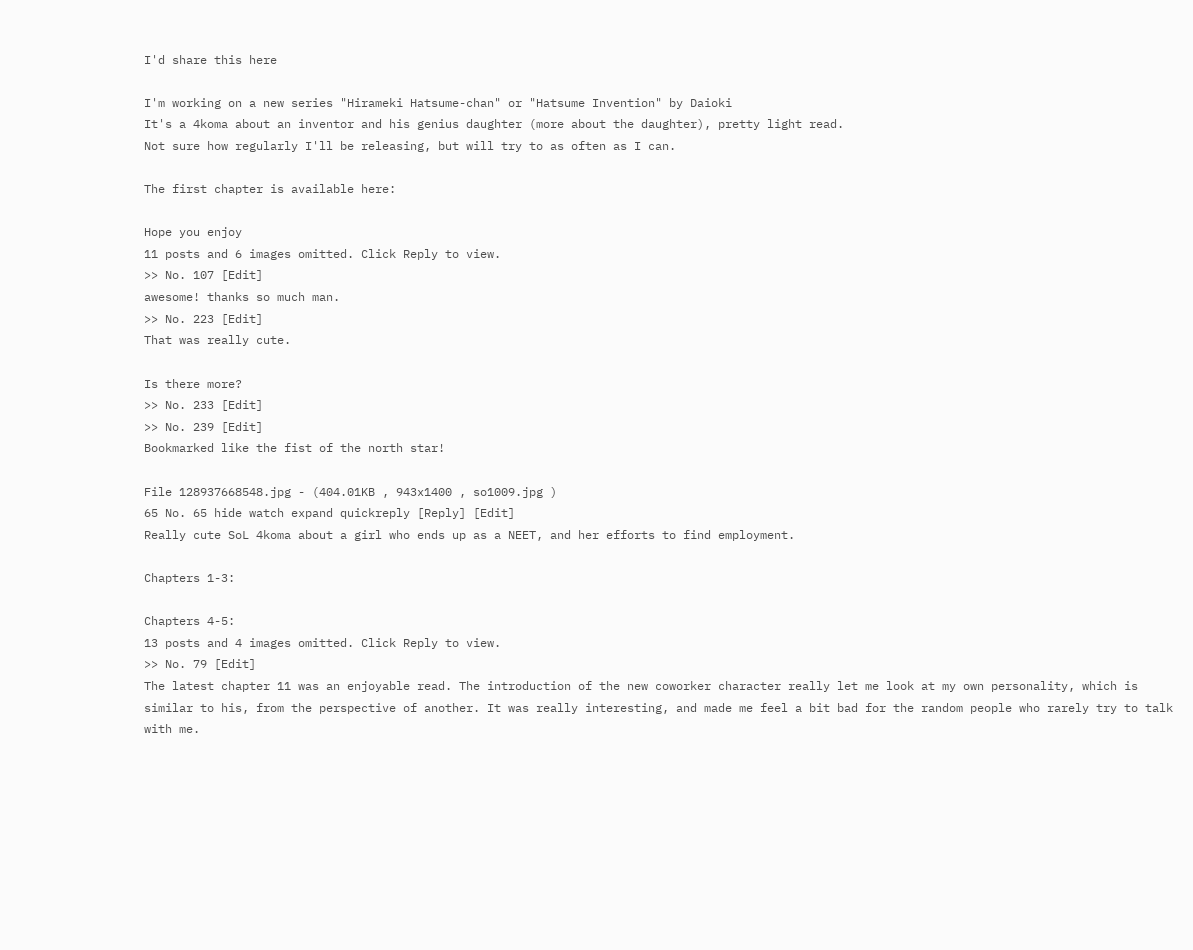I'd share this here

I'm working on a new series "Hirameki Hatsume-chan" or "Hatsume Invention" by Daioki
It's a 4koma about an inventor and his genius daughter (more about the daughter), pretty light read.
Not sure how regularly I'll be releasing, but will try to as often as I can.

The first chapter is available here:

Hope you enjoy
11 posts and 6 images omitted. Click Reply to view.
>> No. 107 [Edit]
awesome! thanks so much man.
>> No. 223 [Edit]
That was really cute.

Is there more?
>> No. 233 [Edit]
>> No. 239 [Edit]
Bookmarked like the fist of the north star!

File 128937668548.jpg - (404.01KB , 943x1400 , so1009.jpg )
65 No. 65 hide watch expand quickreply [Reply] [Edit]
Really cute SoL 4koma about a girl who ends up as a NEET, and her efforts to find employment.

Chapters 1-3:

Chapters 4-5:
13 posts and 4 images omitted. Click Reply to view.
>> No. 79 [Edit]
The latest chapter 11 was an enjoyable read. The introduction of the new coworker character really let me look at my own personality, which is similar to his, from the perspective of another. It was really interesting, and made me feel a bit bad for the random people who rarely try to talk with me.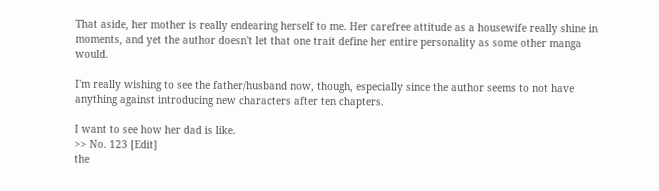That aside, her mother is really endearing herself to me. Her carefree attitude as a housewife really shine in moments, and yet the author doesn't let that one trait define her entire personality as some other manga would.

I'm really wishing to see the father/husband now, though, especially since the author seems to not have anything against introducing new characters after ten chapters.

I want to see how her dad is like.
>> No. 123 [Edit]
the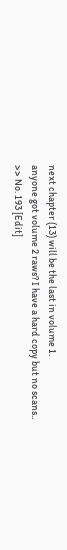next chapter (13) will be the last in volume 1.
anyone got volume 2 raws? I have a hard copy but no scans..
>> No. 193 [Edit]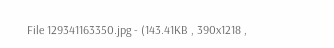File 129341163350.jpg - (143.41KB , 390x1218 ,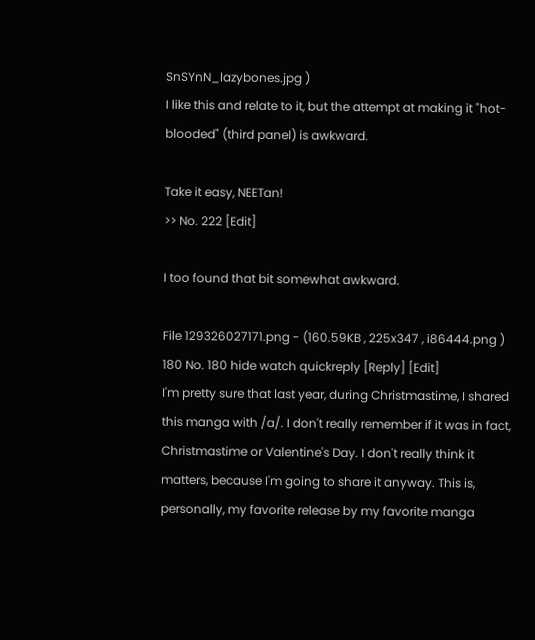SnSYnN_lazybones.jpg )
I like this and relate to it, but the attempt at making it "hot-blooded" (third panel) is awkward.

Take it easy, NEETan!
>> No. 222 [Edit]

I too found that bit somewhat awkward.

File 129326027171.png - (160.59KB , 225x347 , i86444.png )
180 No. 180 hide watch quickreply [Reply] [Edit]
I'm pretty sure that last year, during Christmastime, I shared this manga with /a/. I don't really remember if it was in fact, Christmastime or Valentine's Day. I don't really think it matters, because I'm going to share it anyway. This is, personally, my favorite release by my favorite manga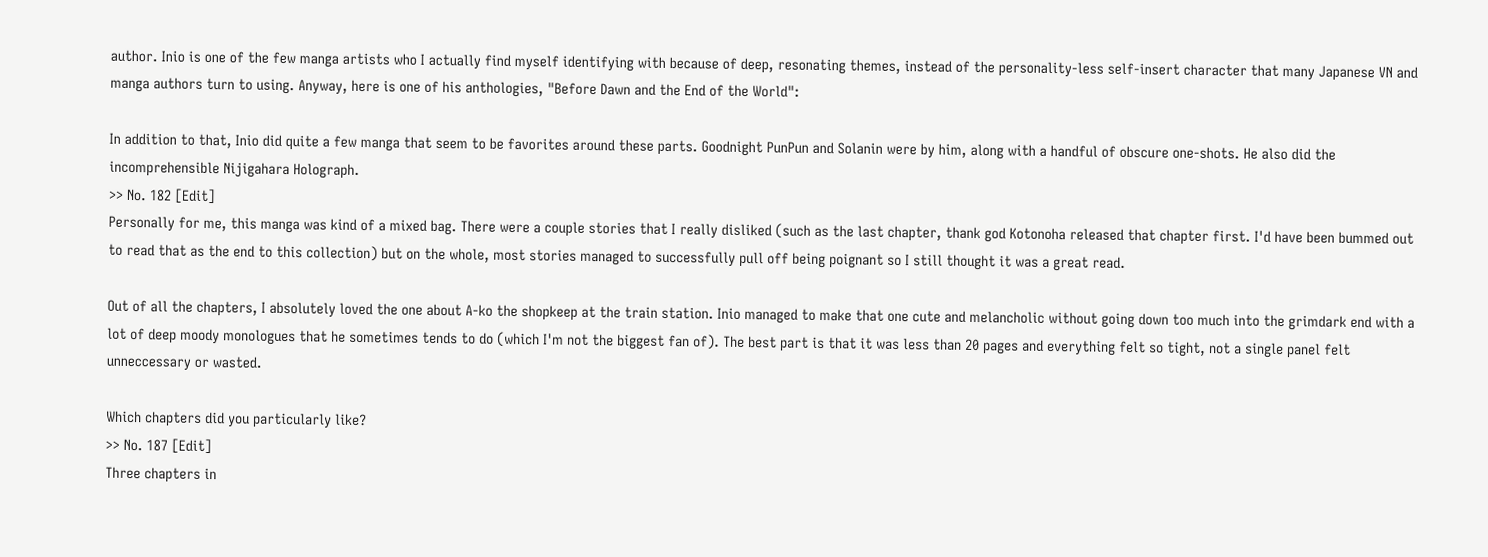author. Inio is one of the few manga artists who I actually find myself identifying with because of deep, resonating themes, instead of the personality-less self-insert character that many Japanese VN and manga authors turn to using. Anyway, here is one of his anthologies, "Before Dawn and the End of the World":

In addition to that, Inio did quite a few manga that seem to be favorites around these parts. Goodnight PunPun and Solanin were by him, along with a handful of obscure one-shots. He also did the incomprehensible Nijigahara Holograph.
>> No. 182 [Edit]
Personally for me, this manga was kind of a mixed bag. There were a couple stories that I really disliked (such as the last chapter, thank god Kotonoha released that chapter first. I'd have been bummed out to read that as the end to this collection) but on the whole, most stories managed to successfully pull off being poignant so I still thought it was a great read.

Out of all the chapters, I absolutely loved the one about A-ko the shopkeep at the train station. Inio managed to make that one cute and melancholic without going down too much into the grimdark end with a lot of deep moody monologues that he sometimes tends to do (which I'm not the biggest fan of). The best part is that it was less than 20 pages and everything felt so tight, not a single panel felt unneccessary or wasted.

Which chapters did you particularly like?
>> No. 187 [Edit]
Three chapters in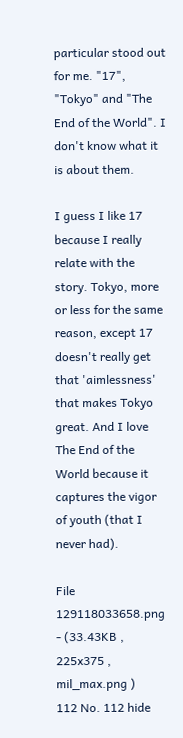particular stood out for me. "17", "Tokyo" and "The End of the World". I don't know what it is about them.

I guess I like 17 because I really relate with the story. Tokyo, more or less for the same reason, except 17 doesn't really get that 'aimlessness' that makes Tokyo great. And I love The End of the World because it captures the vigor of youth (that I never had).

File 129118033658.png - (33.43KB , 225x375 , mil_max.png )
112 No. 112 hide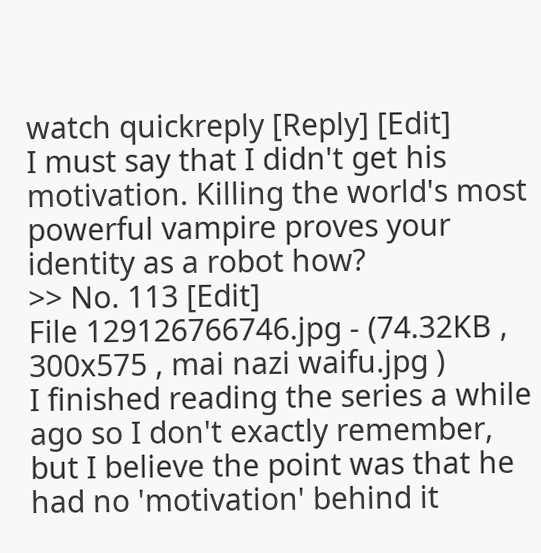watch quickreply [Reply] [Edit]
I must say that I didn't get his motivation. Killing the world's most powerful vampire proves your identity as a robot how?
>> No. 113 [Edit]
File 129126766746.jpg - (74.32KB , 300x575 , mai nazi waifu.jpg )
I finished reading the series a while ago so I don't exactly remember, but I believe the point was that he had no 'motivation' behind it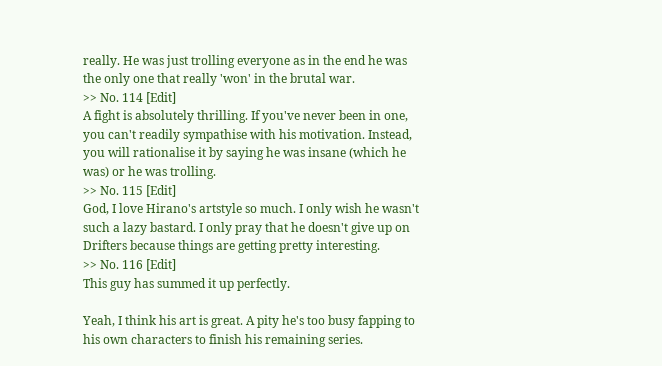really. He was just trolling everyone as in the end he was the only one that really 'won' in the brutal war.
>> No. 114 [Edit]
A fight is absolutely thrilling. If you've never been in one, you can't readily sympathise with his motivation. Instead, you will rationalise it by saying he was insane (which he was) or he was trolling.
>> No. 115 [Edit]
God, I love Hirano's artstyle so much. I only wish he wasn't such a lazy bastard. I only pray that he doesn't give up on Drifters because things are getting pretty interesting.
>> No. 116 [Edit]
This guy has summed it up perfectly.

Yeah, I think his art is great. A pity he's too busy fapping to his own characters to finish his remaining series.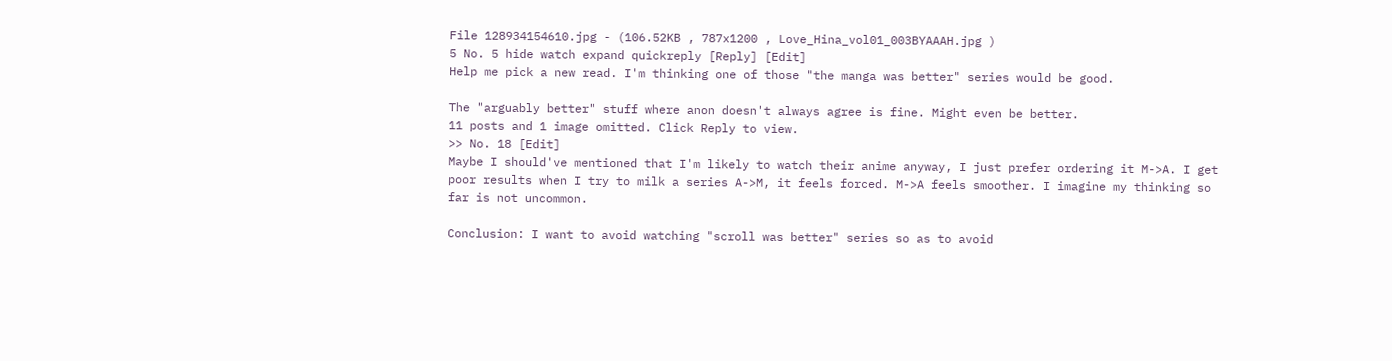File 128934154610.jpg - (106.52KB , 787x1200 , Love_Hina_vol01_003BYAAAH.jpg )
5 No. 5 hide watch expand quickreply [Reply] [Edit]
Help me pick a new read. I'm thinking one of those "the manga was better" series would be good.

The "arguably better" stuff where anon doesn't always agree is fine. Might even be better.
11 posts and 1 image omitted. Click Reply to view.
>> No. 18 [Edit]
Maybe I should've mentioned that I'm likely to watch their anime anyway, I just prefer ordering it M->A. I get poor results when I try to milk a series A->M, it feels forced. M->A feels smoother. I imagine my thinking so far is not uncommon.

Conclusion: I want to avoid watching "scroll was better" series so as to avoid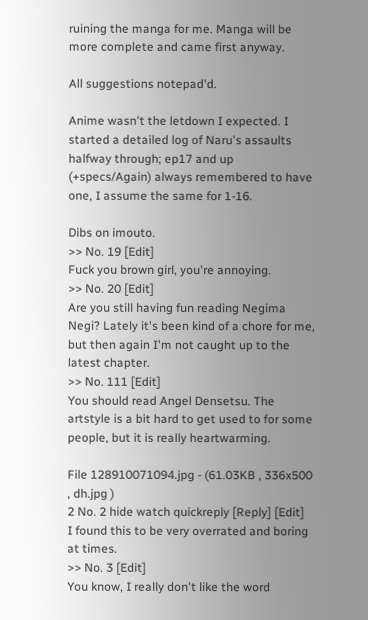ruining the manga for me. Manga will be more complete and came first anyway.

All suggestions notepad'd.

Anime wasn't the letdown I expected. I started a detailed log of Naru's assaults halfway through; ep17 and up (+specs/Again) always remembered to have one, I assume the same for 1-16.

Dibs on imouto.
>> No. 19 [Edit]
Fuck you brown girl, you're annoying.
>> No. 20 [Edit]
Are you still having fun reading Negima Negi? Lately it's been kind of a chore for me, but then again I'm not caught up to the latest chapter.
>> No. 111 [Edit]
You should read Angel Densetsu. The artstyle is a bit hard to get used to for some people, but it is really heartwarming.

File 128910071094.jpg - (61.03KB , 336x500 , dh.jpg )
2 No. 2 hide watch quickreply [Reply] [Edit]
I found this to be very overrated and boring at times.
>> No. 3 [Edit]
You know, I really don't like the word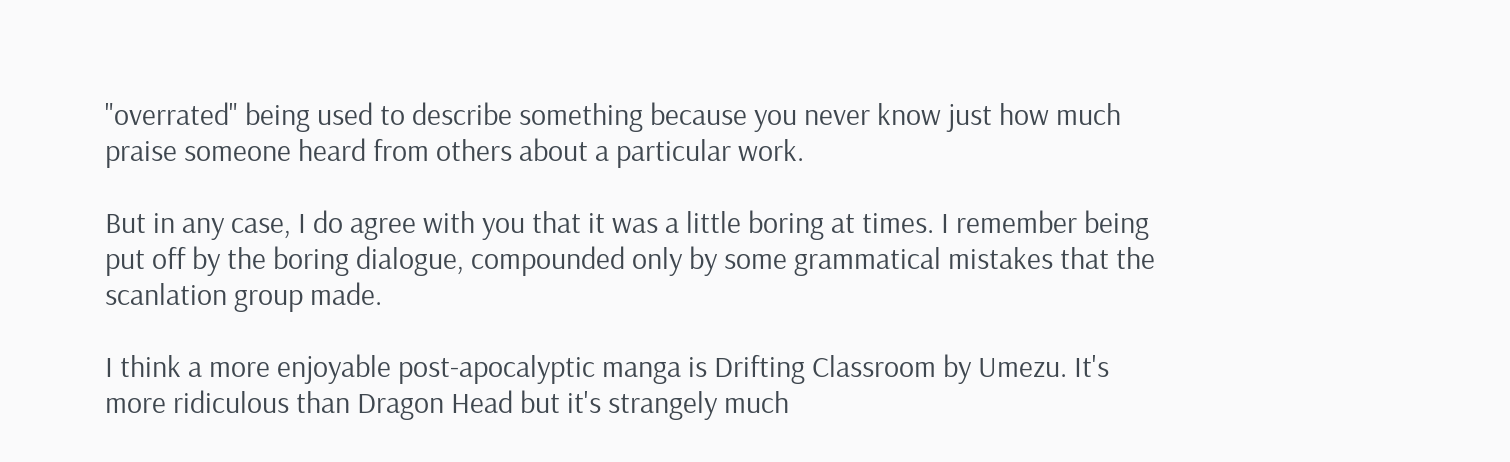"overrated" being used to describe something because you never know just how much praise someone heard from others about a particular work.

But in any case, I do agree with you that it was a little boring at times. I remember being put off by the boring dialogue, compounded only by some grammatical mistakes that the scanlation group made.

I think a more enjoyable post-apocalyptic manga is Drifting Classroom by Umezu. It's more ridiculous than Dragon Head but it's strangely much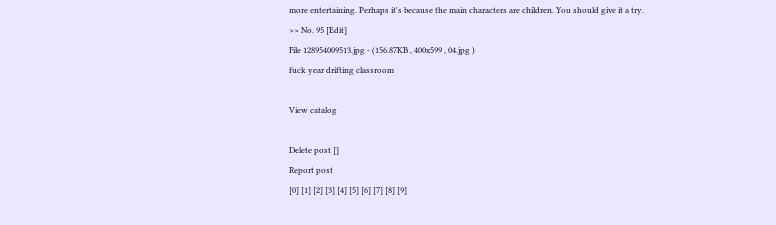more entertaining. Perhaps it's because the main characters are children. You should give it a try.
>> No. 95 [Edit]
File 128954009513.jpg - (156.87KB , 400x599 , 04.jpg )
fuck year drifting classroom

View catalog

Delete post []
Report post
[0] [1] [2] [3] [4] [5] [6] [7] [8] [9]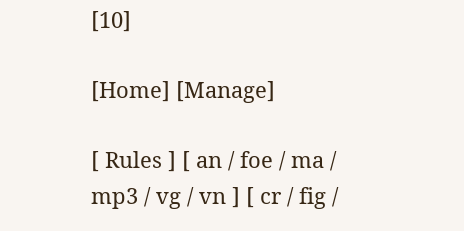[10]

[Home] [Manage]

[ Rules ] [ an / foe / ma / mp3 / vg / vn ] [ cr / fig /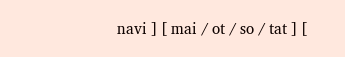navi ] [ mai / ot / so / tat ] [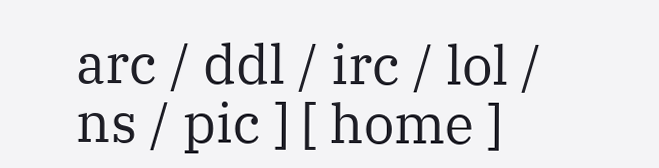arc / ddl / irc / lol / ns / pic ] [ home ]